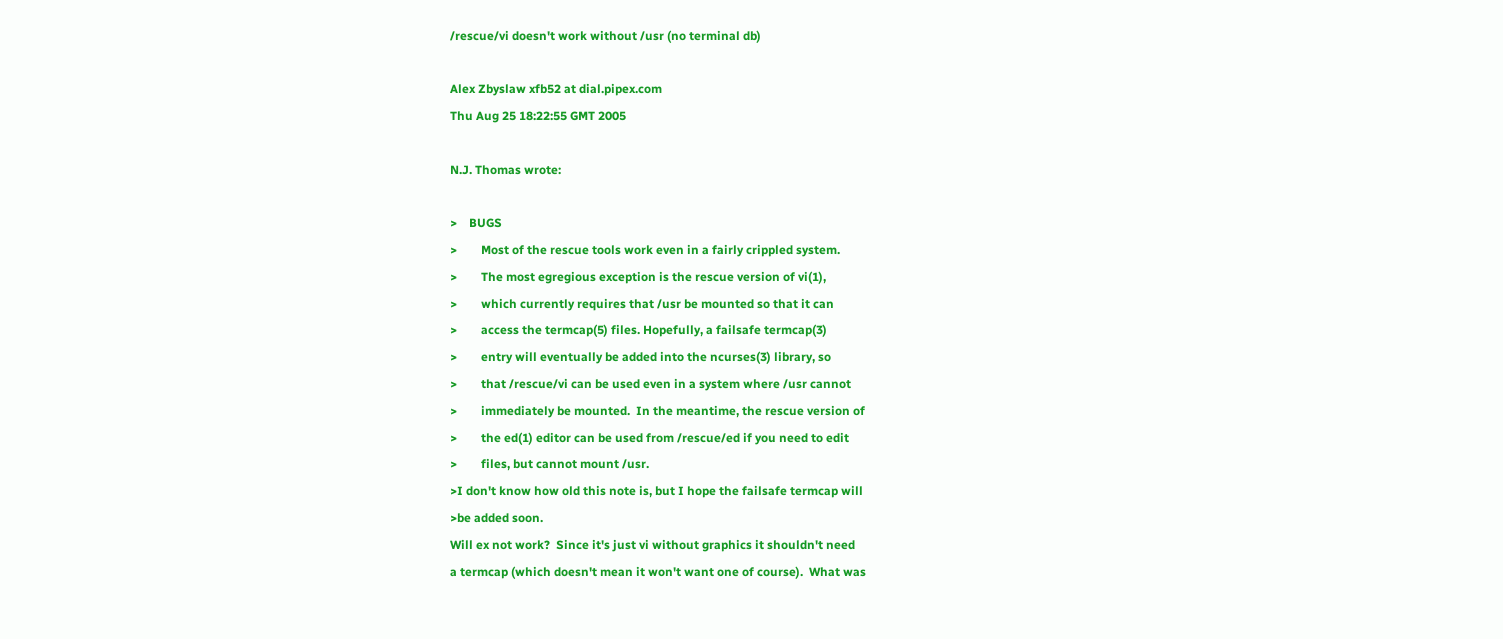/rescue/vi doesn't work without /usr (no terminal db)

Alex Zbyslaw xfb52 at dial.pipex.com
Thu Aug 25 18:22:55 GMT 2005

N.J. Thomas wrote:

>    BUGS
>        Most of the rescue tools work even in a fairly crippled system.
>        The most egregious exception is the rescue version of vi(1),
>        which currently requires that /usr be mounted so that it can
>        access the termcap(5) files. Hopefully, a failsafe termcap(3)
>        entry will eventually be added into the ncurses(3) library, so
>        that /rescue/vi can be used even in a system where /usr cannot
>        immediately be mounted.  In the meantime, the rescue version of
>        the ed(1) editor can be used from /rescue/ed if you need to edit
>        files, but cannot mount /usr.
>I don't know how old this note is, but I hope the failsafe termcap will
>be added soon.
Will ex not work?  Since it's just vi without graphics it shouldn't need
a termcap (which doesn't mean it won't want one of course).  What was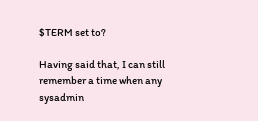$TERM set to?

Having said that, I can still remember a time when any sysadmin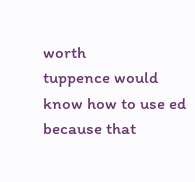worth
tuppence would know how to use ed because that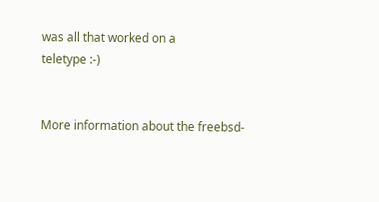was all that worked on a
teletype :-)


More information about the freebsd-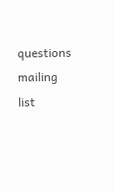questions mailing list